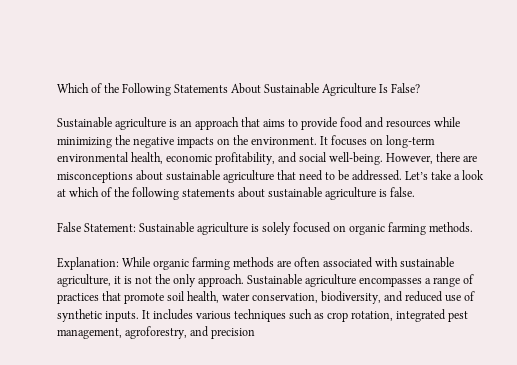Which of the Following Statements About Sustainable Agriculture Is False?

Sustainable agriculture is an approach that aims to provide food and resources while minimizing the negative impacts on the environment. It focuses on long-term environmental health, economic profitability, and social well-being. However, there are misconceptions about sustainable agriculture that need to be addressed. Let’s take a look at which of the following statements about sustainable agriculture is false.

False Statement: Sustainable agriculture is solely focused on organic farming methods.

Explanation: While organic farming methods are often associated with sustainable agriculture, it is not the only approach. Sustainable agriculture encompasses a range of practices that promote soil health, water conservation, biodiversity, and reduced use of synthetic inputs. It includes various techniques such as crop rotation, integrated pest management, agroforestry, and precision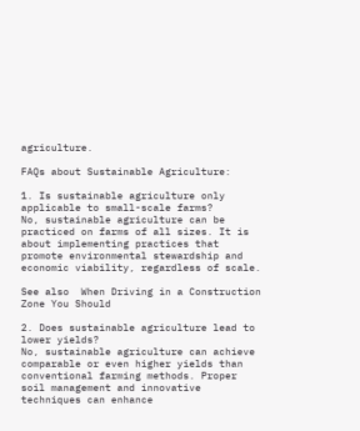agriculture.

FAQs about Sustainable Agriculture:

1. Is sustainable agriculture only applicable to small-scale farms?
No, sustainable agriculture can be practiced on farms of all sizes. It is about implementing practices that promote environmental stewardship and economic viability, regardless of scale.

See also  When Driving in a Construction Zone You Should

2. Does sustainable agriculture lead to lower yields?
No, sustainable agriculture can achieve comparable or even higher yields than conventional farming methods. Proper soil management and innovative techniques can enhance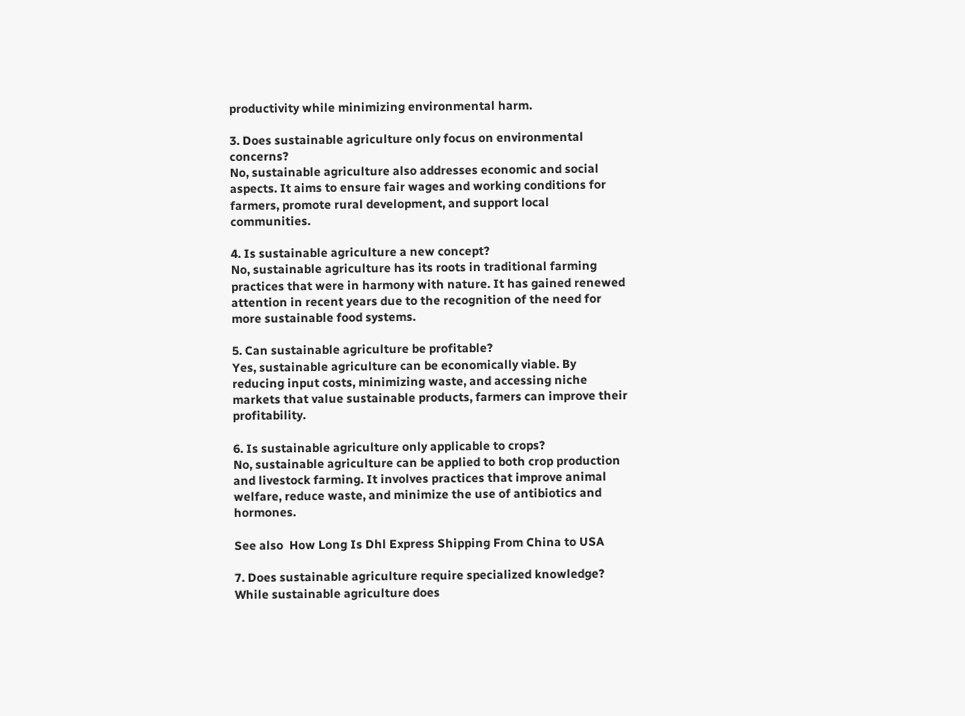productivity while minimizing environmental harm.

3. Does sustainable agriculture only focus on environmental concerns?
No, sustainable agriculture also addresses economic and social aspects. It aims to ensure fair wages and working conditions for farmers, promote rural development, and support local communities.

4. Is sustainable agriculture a new concept?
No, sustainable agriculture has its roots in traditional farming practices that were in harmony with nature. It has gained renewed attention in recent years due to the recognition of the need for more sustainable food systems.

5. Can sustainable agriculture be profitable?
Yes, sustainable agriculture can be economically viable. By reducing input costs, minimizing waste, and accessing niche markets that value sustainable products, farmers can improve their profitability.

6. Is sustainable agriculture only applicable to crops?
No, sustainable agriculture can be applied to both crop production and livestock farming. It involves practices that improve animal welfare, reduce waste, and minimize the use of antibiotics and hormones.

See also  How Long Is Dhl Express Shipping From China to USA

7. Does sustainable agriculture require specialized knowledge?
While sustainable agriculture does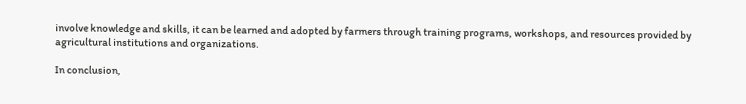involve knowledge and skills, it can be learned and adopted by farmers through training programs, workshops, and resources provided by agricultural institutions and organizations.

In conclusion,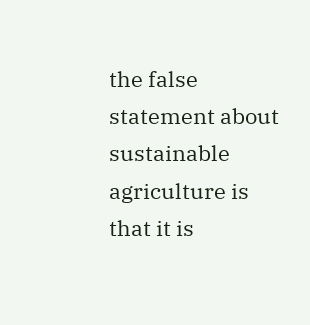the false statement about sustainable agriculture is that it is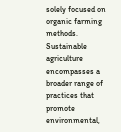solely focused on organic farming methods. Sustainable agriculture encompasses a broader range of practices that promote environmental,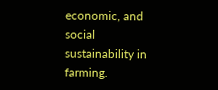economic, and social sustainability in farming.